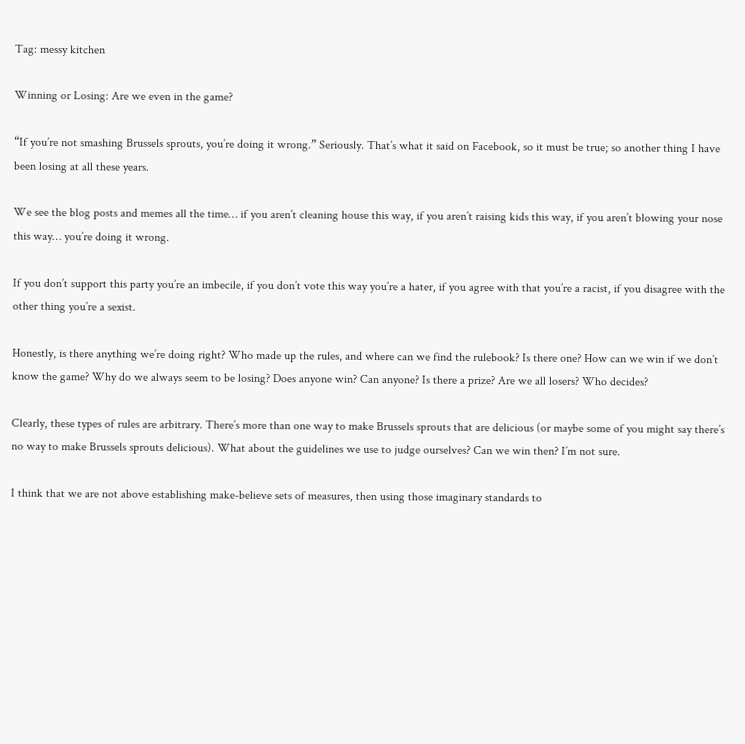Tag: messy kitchen

Winning or Losing: Are we even in the game?

“If you’re not smashing Brussels sprouts, you’re doing it wrong.” Seriously. That’s what it said on Facebook, so it must be true; so another thing I have been losing at all these years.

We see the blog posts and memes all the time… if you aren’t cleaning house this way, if you aren’t raising kids this way, if you aren’t blowing your nose this way… you’re doing it wrong.

If you don’t support this party you’re an imbecile, if you don’t vote this way you’re a hater, if you agree with that you’re a racist, if you disagree with the other thing you’re a sexist.

Honestly, is there anything we’re doing right? Who made up the rules, and where can we find the rulebook? Is there one? How can we win if we don’t know the game? Why do we always seem to be losing? Does anyone win? Can anyone? Is there a prize? Are we all losers? Who decides?

Clearly, these types of rules are arbitrary. There’s more than one way to make Brussels sprouts that are delicious (or maybe some of you might say there’s no way to make Brussels sprouts delicious). What about the guidelines we use to judge ourselves? Can we win then? I’m not sure.

I think that we are not above establishing make-believe sets of measures, then using those imaginary standards to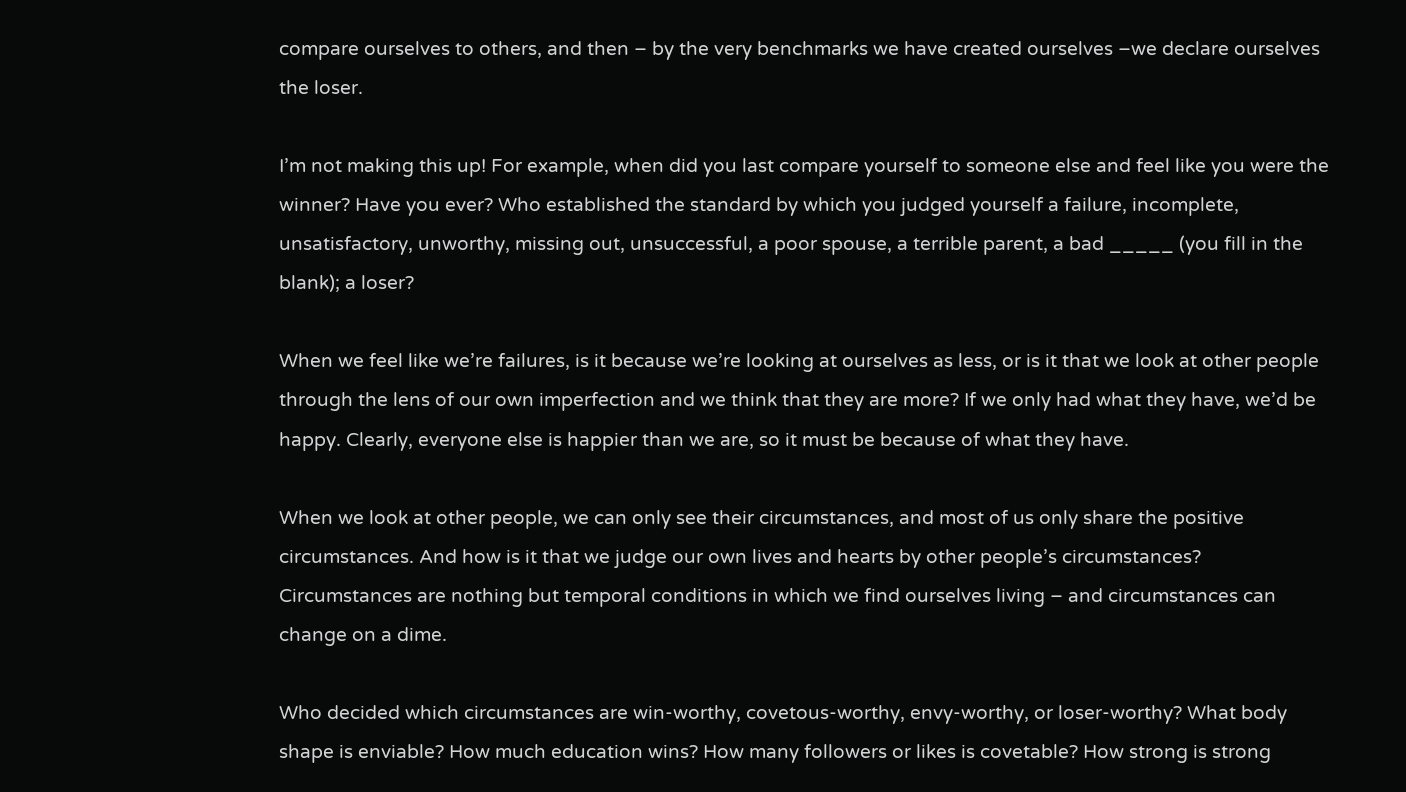compare ourselves to others, and then – by the very benchmarks we have created ourselves –we declare ourselves the loser.

I’m not making this up! For example, when did you last compare yourself to someone else and feel like you were the winner? Have you ever? Who established the standard by which you judged yourself a failure, incomplete, unsatisfactory, unworthy, missing out, unsuccessful, a poor spouse, a terrible parent, a bad _____ (you fill in the blank); a loser?

When we feel like we’re failures, is it because we’re looking at ourselves as less, or is it that we look at other people  through the lens of our own imperfection and we think that they are more? If we only had what they have, we’d be happy. Clearly, everyone else is happier than we are, so it must be because of what they have.

When we look at other people, we can only see their circumstances, and most of us only share the positive circumstances. And how is it that we judge our own lives and hearts by other people’s circumstances? Circumstances are nothing but temporal conditions in which we find ourselves living – and circumstances can change on a dime.

Who decided which circumstances are win-worthy, covetous-worthy, envy-worthy, or loser-worthy? What body shape is enviable? How much education wins? How many followers or likes is covetable? How strong is strong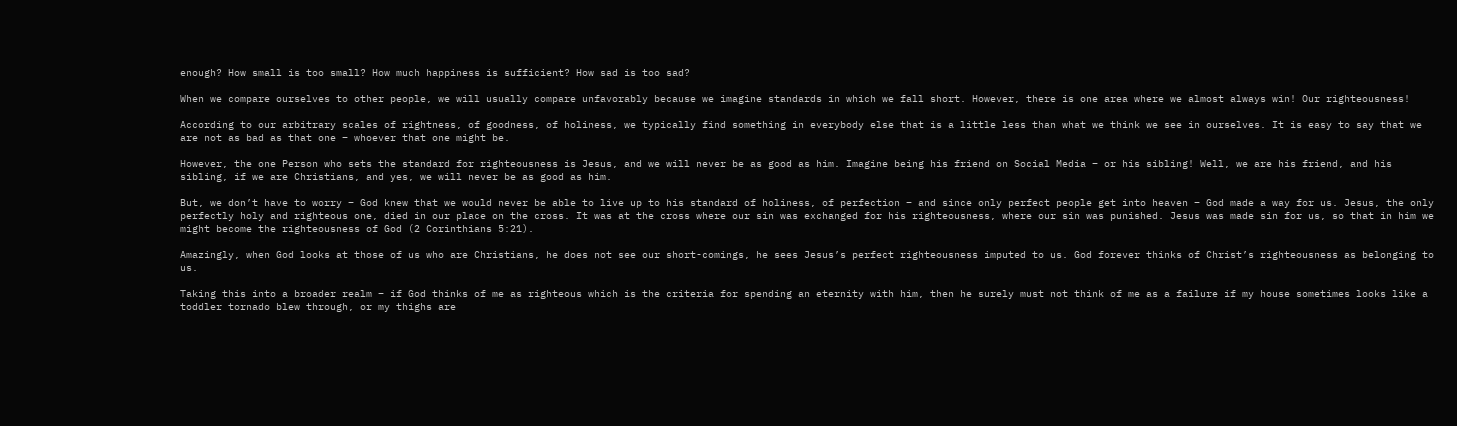enough? How small is too small? How much happiness is sufficient? How sad is too sad?

When we compare ourselves to other people, we will usually compare unfavorably because we imagine standards in which we fall short. However, there is one area where we almost always win! Our righteousness!

According to our arbitrary scales of rightness, of goodness, of holiness, we typically find something in everybody else that is a little less than what we think we see in ourselves. It is easy to say that we are not as bad as that one – whoever that one might be.

However, the one Person who sets the standard for righteousness is Jesus, and we will never be as good as him. Imagine being his friend on Social Media – or his sibling! Well, we are his friend, and his sibling, if we are Christians, and yes, we will never be as good as him.

But, we don’t have to worry – God knew that we would never be able to live up to his standard of holiness, of perfection – and since only perfect people get into heaven – God made a way for us. Jesus, the only perfectly holy and righteous one, died in our place on the cross. It was at the cross where our sin was exchanged for his righteousness, where our sin was punished. Jesus was made sin for us, so that in him we might become the righteousness of God (2 Corinthians 5:21).

Amazingly, when God looks at those of us who are Christians, he does not see our short-comings, he sees Jesus’s perfect righteousness imputed to us. God forever thinks of Christ’s righteousness as belonging to us.

Taking this into a broader realm – if God thinks of me as righteous which is the criteria for spending an eternity with him, then he surely must not think of me as a failure if my house sometimes looks like a toddler tornado blew through, or my thighs are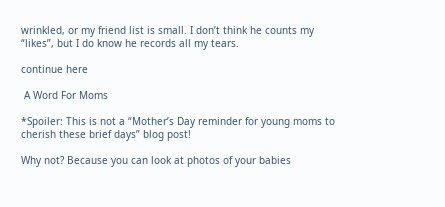wrinkled, or my friend list is small. I don’t think he counts my “likes”, but I do know he records all my tears.

continue here

 A Word For Moms

*Spoiler: This is not a “Mother’s Day reminder for young moms to cherish these brief days” blog post!

Why not? Because you can look at photos of your babies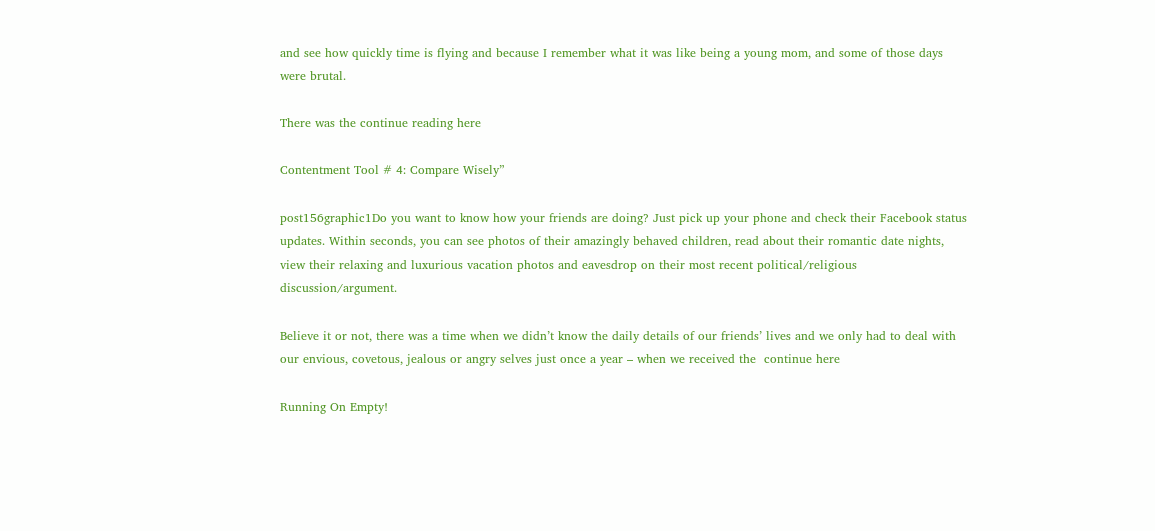and see how quickly time is flying and because I remember what it was like being a young mom, and some of those days were brutal.

There was the continue reading here

Contentment Tool # 4: Compare Wisely”

post156graphic1Do you want to know how your friends are doing? Just pick up your phone and check their Facebook status updates. Within seconds, you can see photos of their amazingly behaved children, read about their romantic date nights, view their relaxing and luxurious vacation photos and eavesdrop on their most recent political/religious discussion/argument.

Believe it or not, there was a time when we didn’t know the daily details of our friends’ lives and we only had to deal with our envious, covetous, jealous or angry selves just once a year – when we received the  continue here

Running On Empty!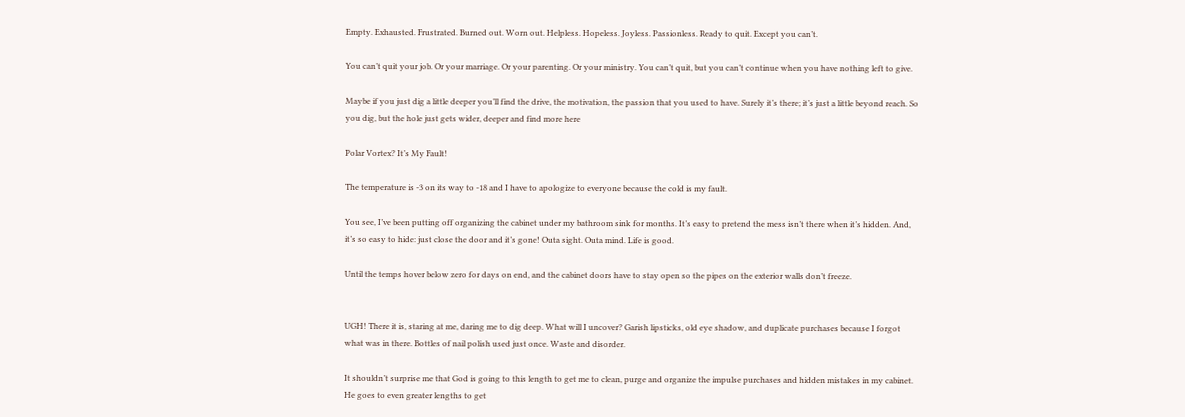Empty. Exhausted. Frustrated. Burned out. Worn out. Helpless. Hopeless. Joyless. Passionless. Ready to quit. Except you can’t.

You can’t quit your job. Or your marriage. Or your parenting. Or your ministry. You can’t quit, but you can’t continue when you have nothing left to give.

Maybe if you just dig a little deeper you’ll find the drive, the motivation, the passion that you used to have. Surely it’s there; it’s just a little beyond reach. So you dig, but the hole just gets wider, deeper and find more here

Polar Vortex? It’s My Fault!

The temperature is -3 on its way to -18 and I have to apologize to everyone because the cold is my fault.

You see, I’ve been putting off organizing the cabinet under my bathroom sink for months. It’s easy to pretend the mess isn’t there when it’s hidden. And, it’s so easy to hide: just close the door and it’s gone! Outa sight. Outa mind. Life is good.

Until the temps hover below zero for days on end, and the cabinet doors have to stay open so the pipes on the exterior walls don’t freeze.


UGH! There it is, staring at me, daring me to dig deep. What will I uncover? Garish lipsticks, old eye shadow, and duplicate purchases because I forgot what was in there. Bottles of nail polish used just once. Waste and disorder.

It shouldn’t surprise me that God is going to this length to get me to clean, purge and organize the impulse purchases and hidden mistakes in my cabinet. He goes to even greater lengths to get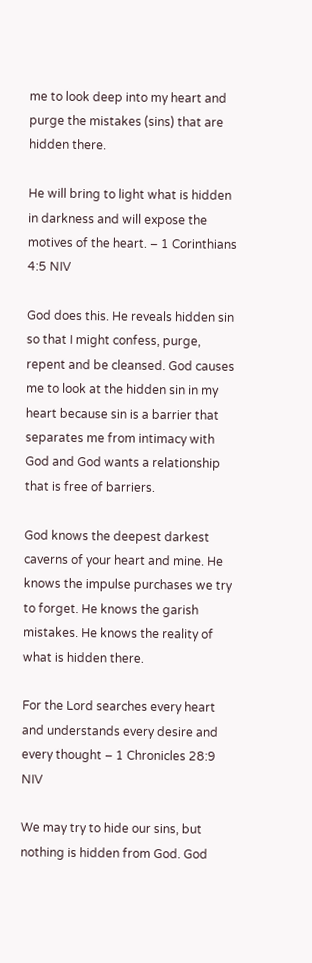me to look deep into my heart and purge the mistakes (sins) that are hidden there.

He will bring to light what is hidden in darkness and will expose the motives of the heart. – 1 Corinthians 4:5 NIV

God does this. He reveals hidden sin so that I might confess, purge, repent and be cleansed. God causes me to look at the hidden sin in my heart because sin is a barrier that separates me from intimacy with God and God wants a relationship that is free of barriers.

God knows the deepest darkest caverns of your heart and mine. He knows the impulse purchases we try to forget. He knows the garish mistakes. He knows the reality of what is hidden there.

For the Lord searches every heart and understands every desire and every thought – 1 Chronicles 28:9 NIV

We may try to hide our sins, but nothing is hidden from God. God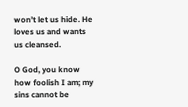won’t let us hide. He loves us and wants us cleansed.

O God, you know how foolish I am; my sins cannot be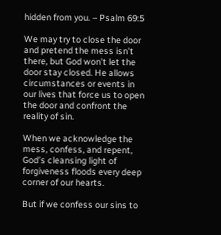hidden from you. – Psalm 69:5

We may try to close the door and pretend the mess isn’t there, but God won’t let the door stay closed. He allows circumstances or events in our lives that force us to open the door and confront the reality of sin.

When we acknowledge the mess, confess, and repent, God’s cleansing light of forgiveness floods every deep corner of our hearts.

But if we confess our sins to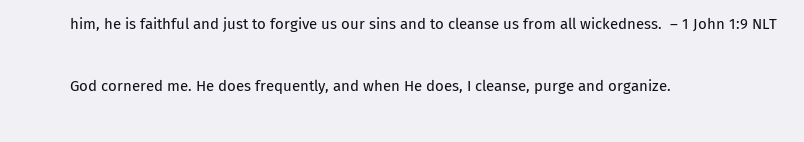him, he is faithful and just to forgive us our sins and to cleanse us from all wickedness.  – 1 John 1:9 NLT

God cornered me. He does frequently, and when He does, I cleanse, purge and organize.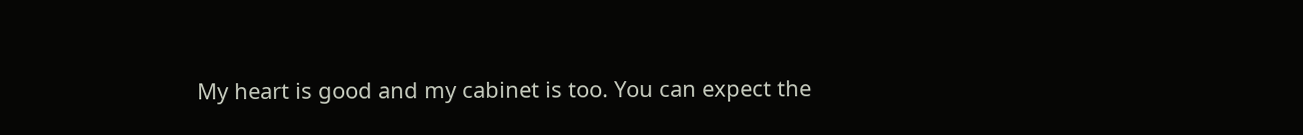My heart is good and my cabinet is too. You can expect the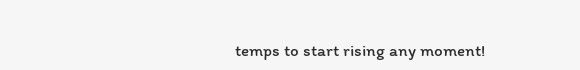temps to start rising any moment!